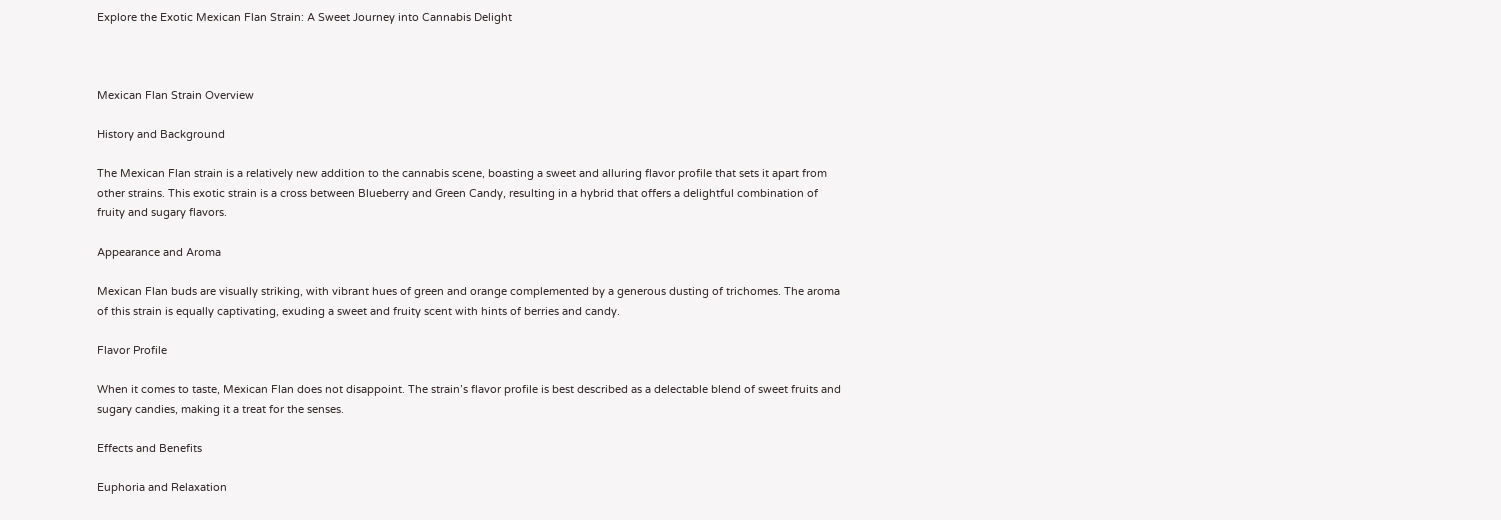Explore the Exotic Mexican Flan Strain: A Sweet Journey into Cannabis Delight



Mexican Flan Strain Overview

History and Background

The Mexican Flan strain is a relatively new addition to the cannabis scene, boasting a sweet and alluring flavor profile that sets it apart from other strains. This exotic strain is a cross between Blueberry and Green Candy, resulting in a hybrid that offers a delightful combination of fruity and sugary flavors.

Appearance and Aroma

Mexican Flan buds are visually striking, with vibrant hues of green and orange complemented by a generous dusting of trichomes. The aroma of this strain is equally captivating, exuding a sweet and fruity scent with hints of berries and candy.

Flavor Profile

When it comes to taste, Mexican Flan does not disappoint. The strain’s flavor profile is best described as a delectable blend of sweet fruits and sugary candies, making it a treat for the senses.

Effects and Benefits

Euphoria and Relaxation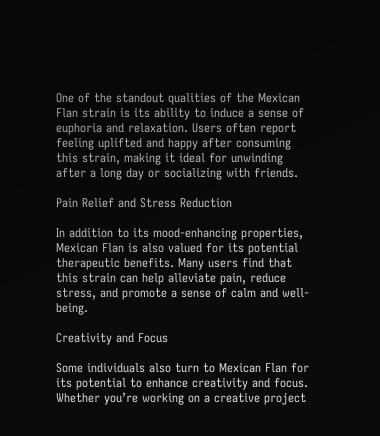One of the standout qualities of the Mexican Flan strain is its ability to induce a sense of euphoria and relaxation. Users often report feeling uplifted and happy after consuming this strain, making it ideal for unwinding after a long day or socializing with friends.

Pain Relief and Stress Reduction

In addition to its mood-enhancing properties, Mexican Flan is also valued for its potential therapeutic benefits. Many users find that this strain can help alleviate pain, reduce stress, and promote a sense of calm and well-being.

Creativity and Focus

Some individuals also turn to Mexican Flan for its potential to enhance creativity and focus. Whether you’re working on a creative project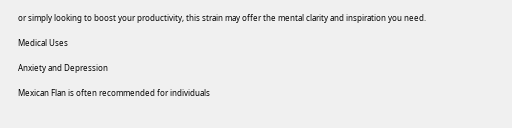or simply looking to boost your productivity, this strain may offer the mental clarity and inspiration you need.

Medical Uses

Anxiety and Depression

Mexican Flan is often recommended for individuals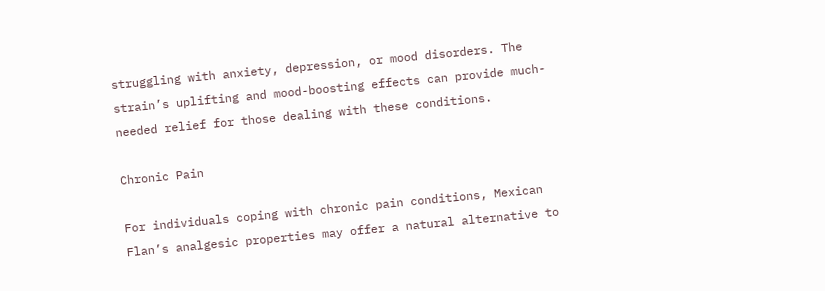struggling with anxiety, depression, or mood disorders. The strain’s uplifting and mood-boosting effects can provide much-needed relief for those dealing with these conditions.

Chronic Pain

For individuals coping with chronic pain conditions, Mexican Flan’s analgesic properties may offer a natural alternative to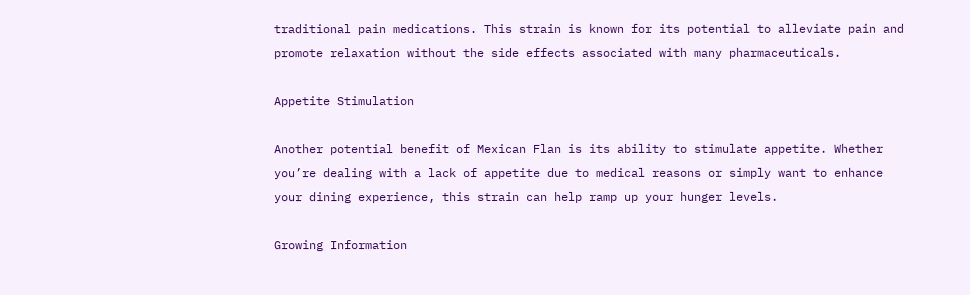traditional pain medications. This strain is known for its potential to alleviate pain and promote relaxation without the side effects associated with many pharmaceuticals.

Appetite Stimulation

Another potential benefit of Mexican Flan is its ability to stimulate appetite. Whether you’re dealing with a lack of appetite due to medical reasons or simply want to enhance your dining experience, this strain can help ramp up your hunger levels.

Growing Information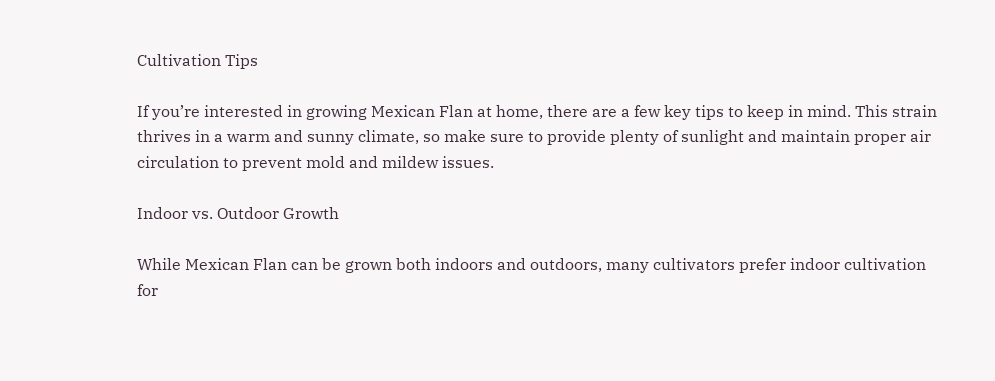Cultivation Tips

If you’re interested in growing Mexican Flan at home, there are a few key tips to keep in mind. This strain thrives in a warm and sunny climate, so make sure to provide plenty of sunlight and maintain proper air circulation to prevent mold and mildew issues.

Indoor vs. Outdoor Growth

While Mexican Flan can be grown both indoors and outdoors, many cultivators prefer indoor cultivation for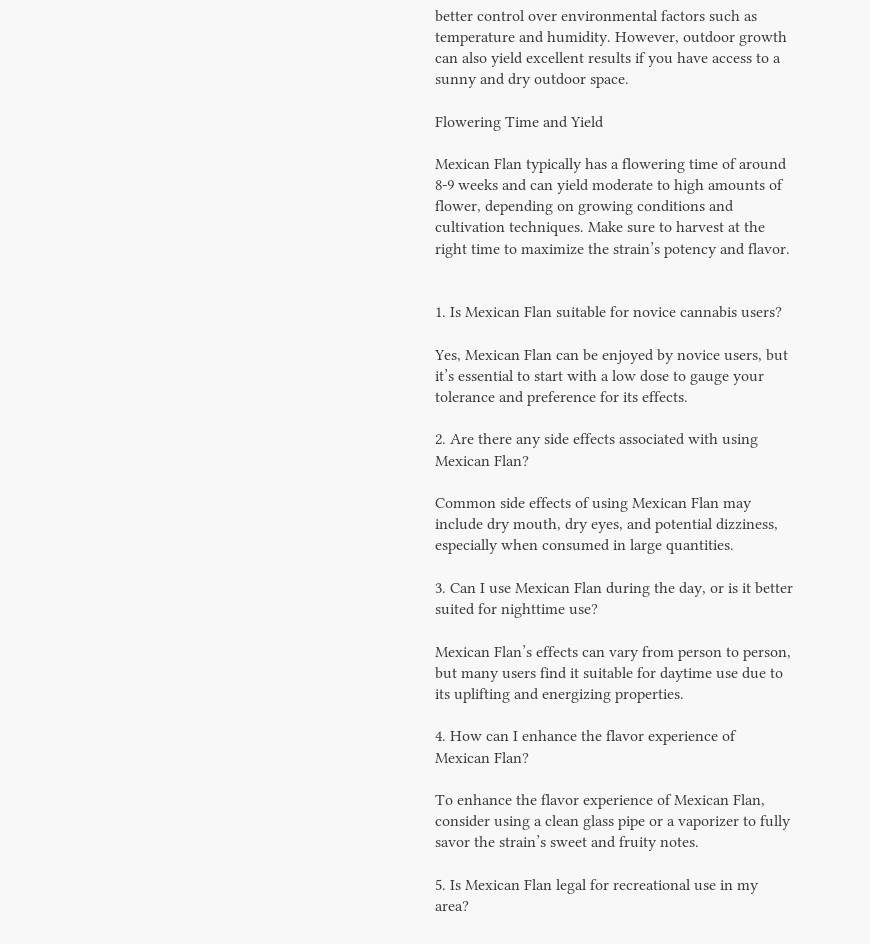better control over environmental factors such as temperature and humidity. However, outdoor growth can also yield excellent results if you have access to a sunny and dry outdoor space.

Flowering Time and Yield

Mexican Flan typically has a flowering time of around 8-9 weeks and can yield moderate to high amounts of flower, depending on growing conditions and cultivation techniques. Make sure to harvest at the right time to maximize the strain’s potency and flavor.


1. Is Mexican Flan suitable for novice cannabis users?

Yes, Mexican Flan can be enjoyed by novice users, but it’s essential to start with a low dose to gauge your tolerance and preference for its effects.

2. Are there any side effects associated with using Mexican Flan?

Common side effects of using Mexican Flan may include dry mouth, dry eyes, and potential dizziness, especially when consumed in large quantities.

3. Can I use Mexican Flan during the day, or is it better suited for nighttime use?

Mexican Flan’s effects can vary from person to person, but many users find it suitable for daytime use due to its uplifting and energizing properties.

4. How can I enhance the flavor experience of Mexican Flan?

To enhance the flavor experience of Mexican Flan, consider using a clean glass pipe or a vaporizer to fully savor the strain’s sweet and fruity notes.

5. Is Mexican Flan legal for recreational use in my area?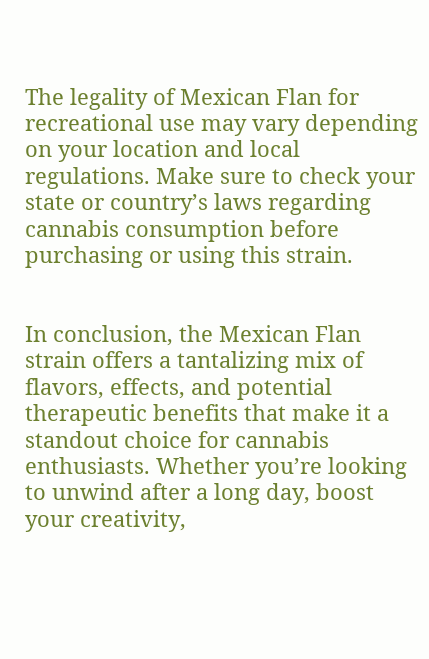The legality of Mexican Flan for recreational use may vary depending on your location and local regulations. Make sure to check your state or country’s laws regarding cannabis consumption before purchasing or using this strain.


In conclusion, the Mexican Flan strain offers a tantalizing mix of flavors, effects, and potential therapeutic benefits that make it a standout choice for cannabis enthusiasts. Whether you’re looking to unwind after a long day, boost your creativity,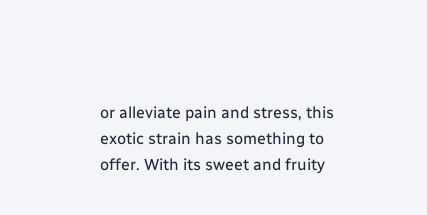or alleviate pain and stress, this exotic strain has something to offer. With its sweet and fruity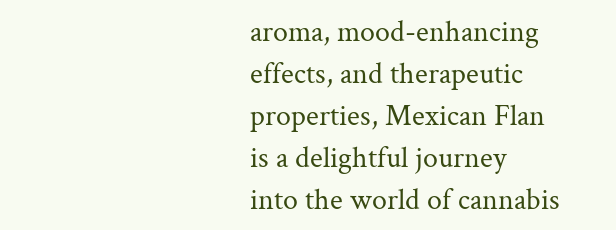aroma, mood-enhancing effects, and therapeutic properties, Mexican Flan is a delightful journey into the world of cannabis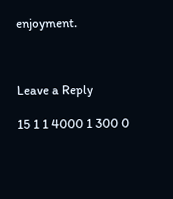enjoyment.



Leave a Reply

15 1 1 4000 1 300 0